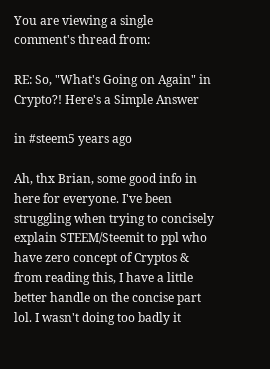You are viewing a single comment's thread from:

RE: So, "What's Going on Again" in Crypto?! Here's a Simple Answer

in #steem5 years ago

Ah, thx Brian, some good info in here for everyone. I've been struggling when trying to concisely explain STEEM/Steemit to ppl who have zero concept of Cryptos & from reading this, I have a little better handle on the concise part lol. I wasn't doing too badly it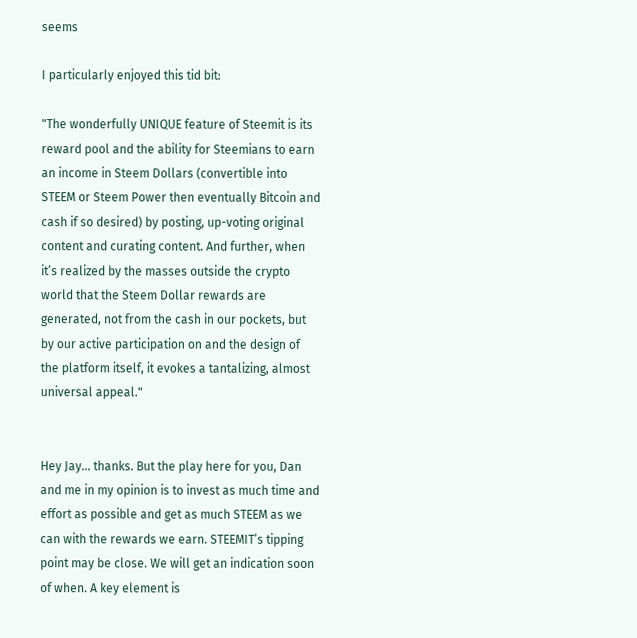seems

I particularly enjoyed this tid bit:

"The wonderfully UNIQUE feature of Steemit is its reward pool and the ability for Steemians to earn an income in Steem Dollars (convertible into STEEM or Steem Power then eventually Bitcoin and cash if so desired) by posting, up-voting original content and curating content. And further, when it’s realized by the masses outside the crypto world that the Steem Dollar rewards are generated, not from the cash in our pockets, but by our active participation on and the design of the platform itself, it evokes a tantalizing, almost universal appeal."


Hey Jay... thanks. But the play here for you, Dan and me in my opinion is to invest as much time and effort as possible and get as much STEEM as we can with the rewards we earn. STEEMIT’s tipping point may be close. We will get an indication soon of when. A key element is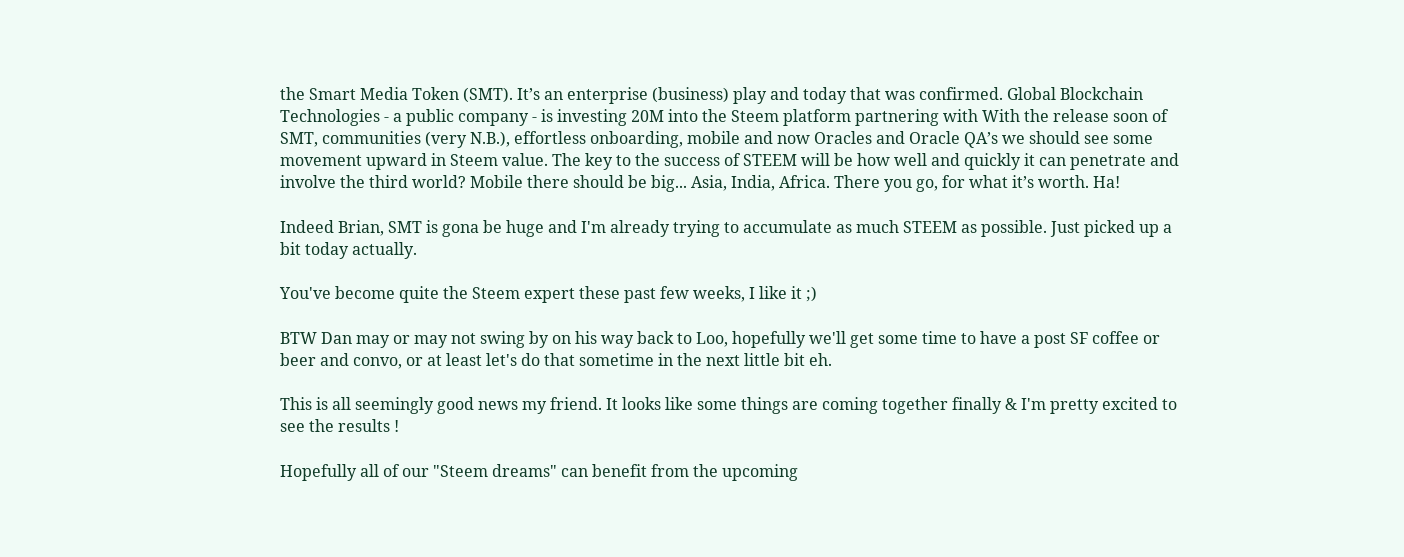the Smart Media Token (SMT). It’s an enterprise (business) play and today that was confirmed. Global Blockchain Technologies - a public company - is investing 20M into the Steem platform partnering with With the release soon of SMT, communities (very N.B.), effortless onboarding, mobile and now Oracles and Oracle QA’s we should see some movement upward in Steem value. The key to the success of STEEM will be how well and quickly it can penetrate and involve the third world? Mobile there should be big... Asia, India, Africa. There you go, for what it’s worth. Ha!

Indeed Brian, SMT is gona be huge and I'm already trying to accumulate as much STEEM as possible. Just picked up a bit today actually.

You've become quite the Steem expert these past few weeks, I like it ;)

BTW Dan may or may not swing by on his way back to Loo, hopefully we'll get some time to have a post SF coffee or beer and convo, or at least let's do that sometime in the next little bit eh.

This is all seemingly good news my friend. It looks like some things are coming together finally & I'm pretty excited to see the results !

Hopefully all of our "Steem dreams" can benefit from the upcoming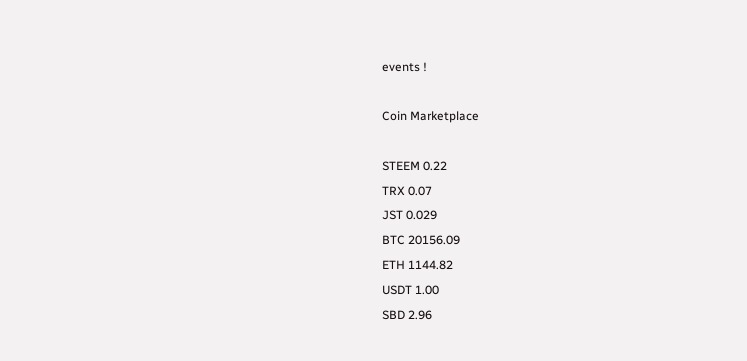events !

Coin Marketplace

STEEM 0.22
TRX 0.07
JST 0.029
BTC 20156.09
ETH 1144.82
USDT 1.00
SBD 2.96